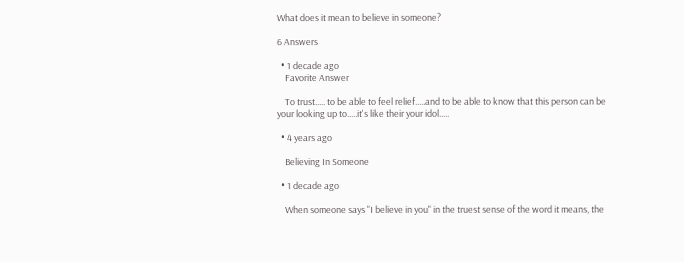What does it mean to believe in someone?

6 Answers

  • 1 decade ago
    Favorite Answer

    To trust..... to be able to feel relief.....and to be able to know that this person can be your looking up to.....it's like their your idol.....

  • 4 years ago

    Believing In Someone

  • 1 decade ago

    When someone says "I believe in you" in the truest sense of the word it means, the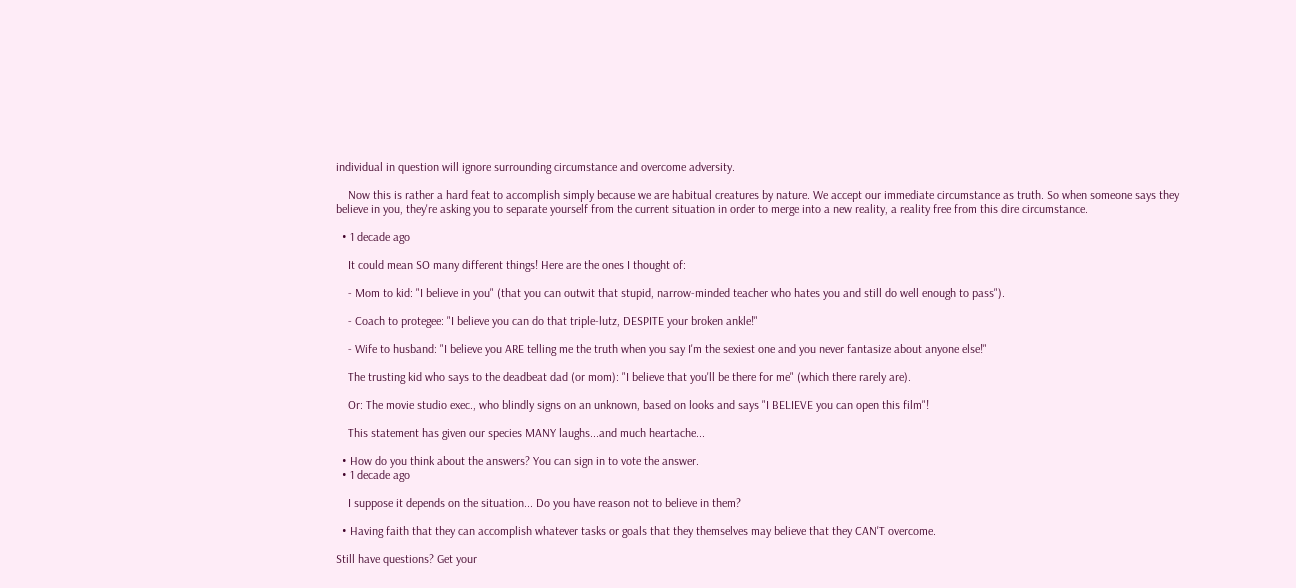individual in question will ignore surrounding circumstance and overcome adversity.

    Now this is rather a hard feat to accomplish simply because we are habitual creatures by nature. We accept our immediate circumstance as truth. So when someone says they believe in you, they're asking you to separate yourself from the current situation in order to merge into a new reality, a reality free from this dire circumstance.

  • 1 decade ago

    It could mean SO many different things! Here are the ones I thought of:

    - Mom to kid: "I believe in you" (that you can outwit that stupid, narrow-minded teacher who hates you and still do well enough to pass").

    - Coach to protegee: "I believe you can do that triple-lutz, DESPITE your broken ankle!"

    - Wife to husband: "I believe you ARE telling me the truth when you say I'm the sexiest one and you never fantasize about anyone else!"

    The trusting kid who says to the deadbeat dad (or mom): "I believe that you'll be there for me" (which there rarely are).

    Or: The movie studio exec., who blindly signs on an unknown, based on looks and says "I BELIEVE you can open this film"!

    This statement has given our species MANY laughs...and much heartache...

  • How do you think about the answers? You can sign in to vote the answer.
  • 1 decade ago

    I suppose it depends on the situation... Do you have reason not to believe in them?

  • Having faith that they can accomplish whatever tasks or goals that they themselves may believe that they CAN'T overcome.

Still have questions? Get your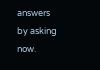answers by asking now.